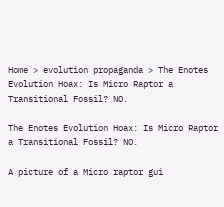Home > evolution propaganda > The Enotes Evolution Hoax: Is Micro Raptor a Transitional Fossil? NO.

The Enotes Evolution Hoax: Is Micro Raptor a Transitional Fossil? NO.

A picture of a Micro raptor gui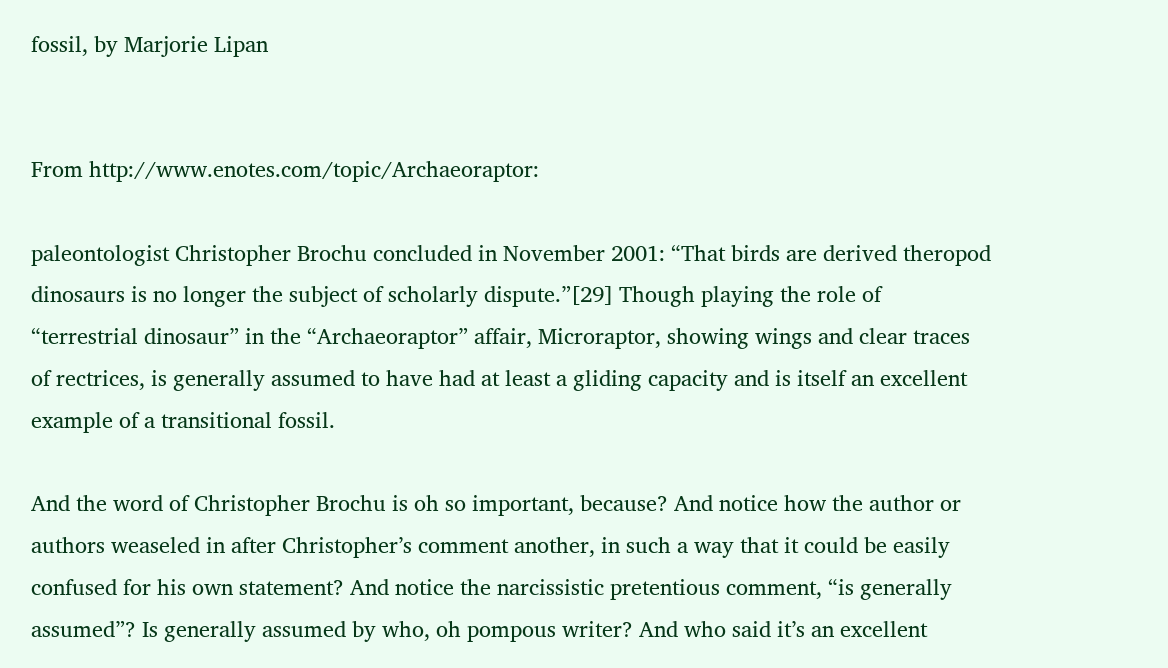fossil, by Marjorie Lipan


From http://www.enotes.com/topic/Archaeoraptor:

paleontologist Christopher Brochu concluded in November 2001: “That birds are derived theropod dinosaurs is no longer the subject of scholarly dispute.”[29] Though playing the role of “terrestrial dinosaur” in the “Archaeoraptor” affair, Microraptor, showing wings and clear traces of rectrices, is generally assumed to have had at least a gliding capacity and is itself an excellent example of a transitional fossil.

And the word of Christopher Brochu is oh so important, because? And notice how the author or authors weaseled in after Christopher’s comment another, in such a way that it could be easily confused for his own statement? And notice the narcissistic pretentious comment, “is generally assumed”? Is generally assumed by who, oh pompous writer? And who said it’s an excellent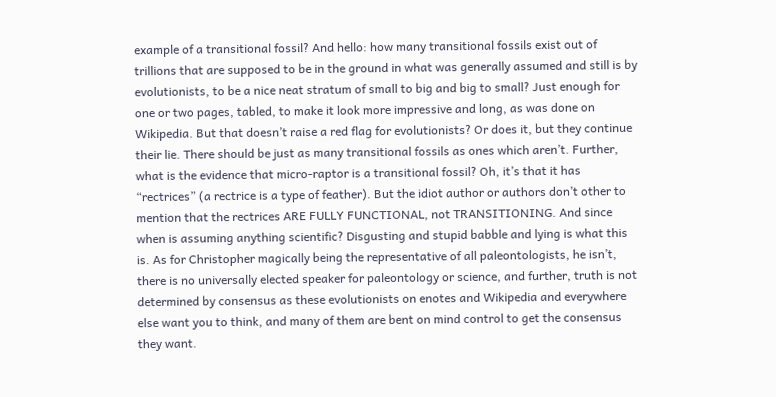example of a transitional fossil? And hello: how many transitional fossils exist out of trillions that are supposed to be in the ground in what was generally assumed and still is by evolutionists, to be a nice neat stratum of small to big and big to small? Just enough for one or two pages, tabled, to make it look more impressive and long, as was done on Wikipedia. But that doesn’t raise a red flag for evolutionists? Or does it, but they continue their lie. There should be just as many transitional fossils as ones which aren’t. Further, what is the evidence that micro-raptor is a transitional fossil? Oh, it’s that it has “rectrices” (a rectrice is a type of feather). But the idiot author or authors don’t other to mention that the rectrices ARE FULLY FUNCTIONAL, not TRANSITIONING. And since when is assuming anything scientific? Disgusting and stupid babble and lying is what this is. As for Christopher magically being the representative of all paleontologists, he isn’t, there is no universally elected speaker for paleontology or science, and further, truth is not determined by consensus as these evolutionists on enotes and Wikipedia and everywhere else want you to think, and many of them are bent on mind control to get the consensus they want.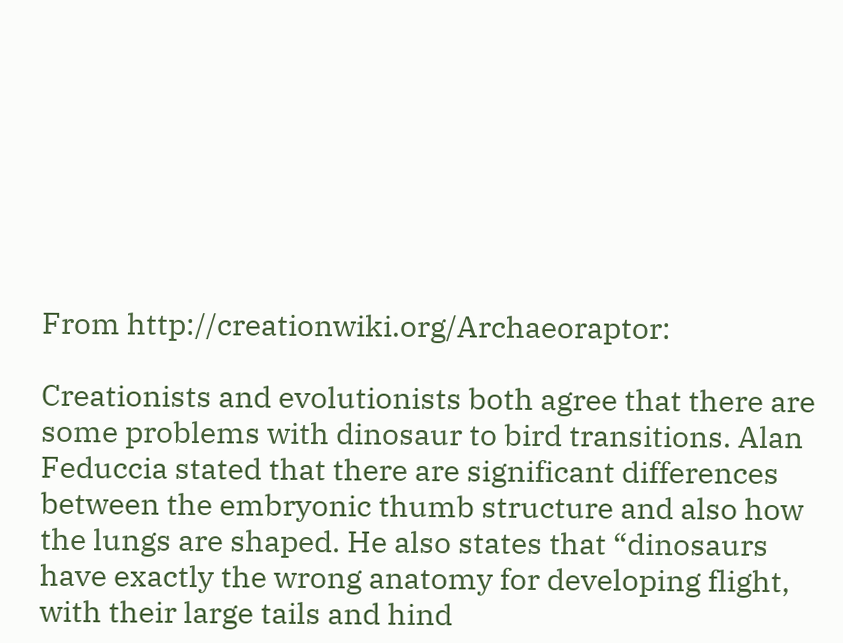From http://creationwiki.org/Archaeoraptor:

Creationists and evolutionists both agree that there are some problems with dinosaur to bird transitions. Alan Feduccia stated that there are significant differences between the embryonic thumb structure and also how the lungs are shaped. He also states that “dinosaurs have exactly the wrong anatomy for developing flight, with their large tails and hind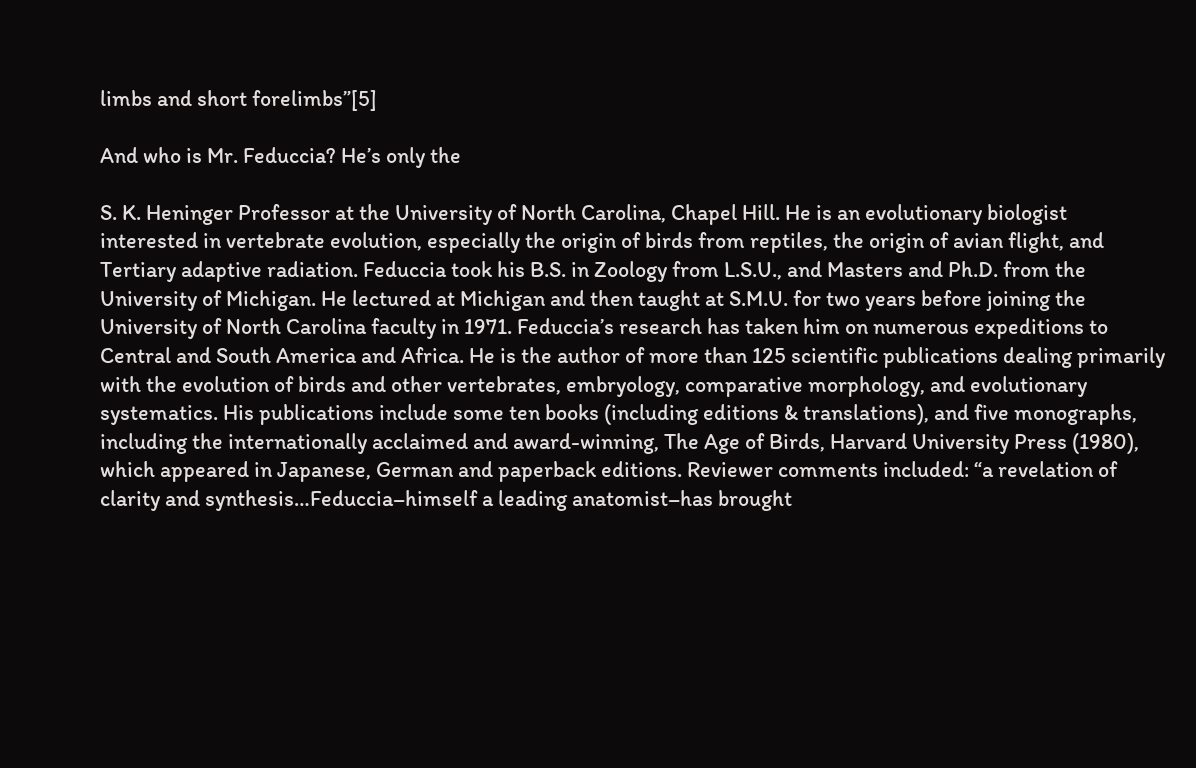limbs and short forelimbs”[5]

And who is Mr. Feduccia? He’s only the

S. K. Heninger Professor at the University of North Carolina, Chapel Hill. He is an evolutionary biologist interested in vertebrate evolution, especially the origin of birds from reptiles, the origin of avian flight, and Tertiary adaptive radiation. Feduccia took his B.S. in Zoology from L.S.U., and Masters and Ph.D. from the University of Michigan. He lectured at Michigan and then taught at S.M.U. for two years before joining the University of North Carolina faculty in 1971. Feduccia’s research has taken him on numerous expeditions to Central and South America and Africa. He is the author of more than 125 scientific publications dealing primarily with the evolution of birds and other vertebrates, embryology, comparative morphology, and evolutionary systematics. His publications include some ten books (including editions & translations), and five monographs, including the internationally acclaimed and award-winning, The Age of Birds, Harvard University Press (1980), which appeared in Japanese, German and paperback editions. Reviewer comments included: “a revelation of clarity and synthesis…Feduccia–himself a leading anatomist–has brought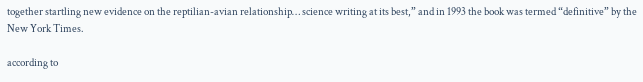together startling new evidence on the reptilian-avian relationship… science writing at its best,” and in 1993 the book was termed “definitive” by the New York Times.

according to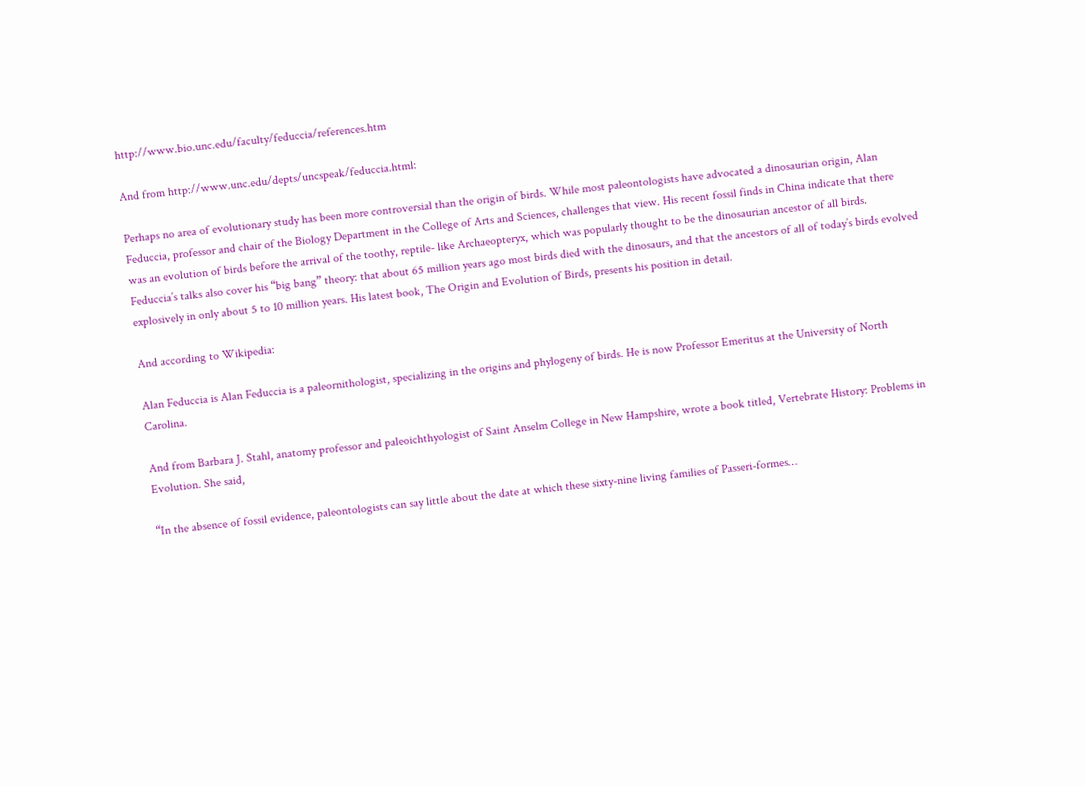http://www.bio.unc.edu/faculty/feduccia/references.htm

And from http://www.unc.edu/depts/uncspeak/feduccia.html:

Perhaps no area of evolutionary study has been more controversial than the origin of birds. While most paleontologists have advocated a dinosaurian origin, Alan Feduccia, professor and chair of the Biology Department in the College of Arts and Sciences, challenges that view. His recent fossil finds in China indicate that there was an evolution of birds before the arrival of the toothy, reptile- like Archaeopteryx, which was popularly thought to be the dinosaurian ancestor of all birds. Feduccia’s talks also cover his “big bang” theory: that about 65 million years ago most birds died with the dinosaurs, and that the ancestors of all of today’s birds evolved explosively in only about 5 to 10 million years. His latest book, The Origin and Evolution of Birds, presents his position in detail.

And according to Wikipedia:

Alan Feduccia is Alan Feduccia is a paleornithologist, specializing in the origins and phylogeny of birds. He is now Professor Emeritus at the University of North Carolina.

And from Barbara J. Stahl, anatomy professor and paleoichthyologist of Saint Anselm College in New Hampshire, wrote a book titled, Vertebrate History: Problems in Evolution. She said,

“In the absence of fossil evidence, paleontologists can say little about the date at which these sixty-nine living families of Passeri-formes…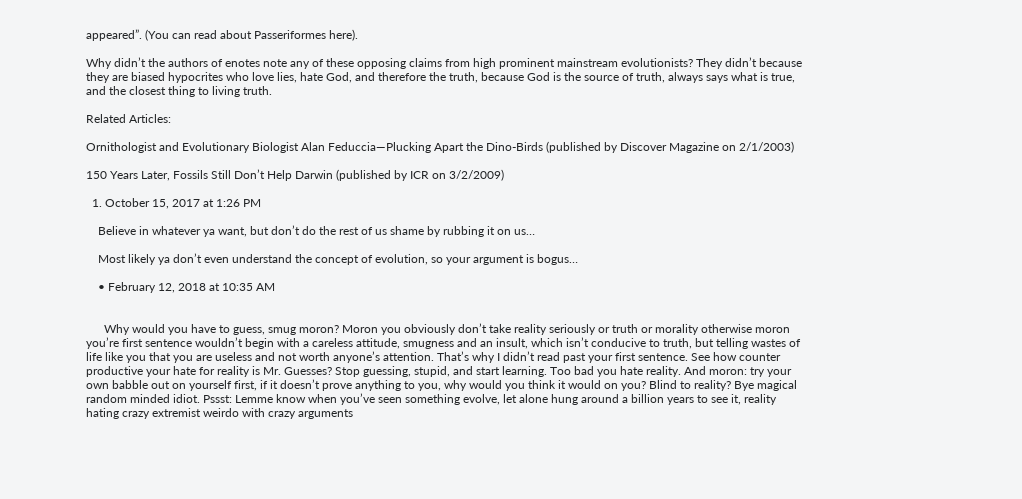appeared”. (You can read about Passeriformes here).

Why didn’t the authors of enotes note any of these opposing claims from high prominent mainstream evolutionists? They didn’t because they are biased hypocrites who love lies, hate God, and therefore the truth, because God is the source of truth, always says what is true, and the closest thing to living truth.

Related Articles:

Ornithologist and Evolutionary Biologist Alan Feduccia—Plucking Apart the Dino-Birds (published by Discover Magazine on 2/1/2003)

150 Years Later, Fossils Still Don’t Help Darwin (published by ICR on 3/2/2009)

  1. October 15, 2017 at 1:26 PM

    Believe in whatever ya want, but don’t do the rest of us shame by rubbing it on us…

    Most likely ya don’t even understand the concept of evolution, so your argument is bogus…

    • February 12, 2018 at 10:35 AM


      Why would you have to guess, smug moron? Moron you obviously don’t take reality seriously or truth or morality otherwise moron you’re first sentence wouldn’t begin with a careless attitude, smugness and an insult, which isn’t conducive to truth, but telling wastes of life like you that you are useless and not worth anyone’s attention. That’s why I didn’t read past your first sentence. See how counter productive your hate for reality is Mr. Guesses? Stop guessing, stupid, and start learning. Too bad you hate reality. And moron: try your own babble out on yourself first, if it doesn’t prove anything to you, why would you think it would on you? Blind to reality? Bye magical random minded idiot. Pssst: Lemme know when you’ve seen something evolve, let alone hung around a billion years to see it, reality hating crazy extremist weirdo with crazy arguments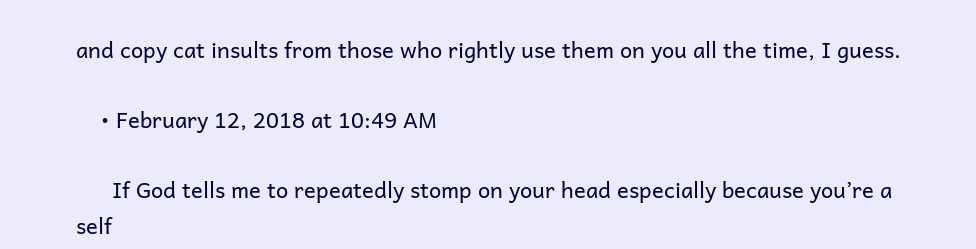and copy cat insults from those who rightly use them on you all the time, I guess.

    • February 12, 2018 at 10:49 AM

      If God tells me to repeatedly stomp on your head especially because you’re a self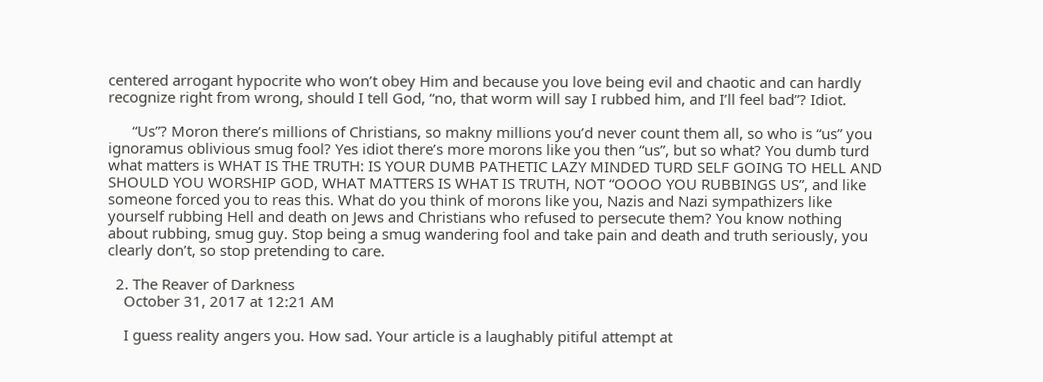centered arrogant hypocrite who won’t obey Him and because you love being evil and chaotic and can hardly recognize right from wrong, should I tell God, “no, that worm will say I rubbed him, and I’ll feel bad”? Idiot.

      “Us”? Moron there’s millions of Christians, so makny millions you’d never count them all, so who is “us” you ignoramus oblivious smug fool? Yes idiot there’s more morons like you then “us”, but so what? You dumb turd what matters is WHAT IS THE TRUTH: IS YOUR DUMB PATHETIC LAZY MINDED TURD SELF GOING TO HELL AND SHOULD YOU WORSHIP GOD, WHAT MATTERS IS WHAT IS TRUTH, NOT “OOOO YOU RUBBINGS US”, and like someone forced you to reas this. What do you think of morons like you, Nazis and Nazi sympathizers like yourself rubbing Hell and death on Jews and Christians who refused to persecute them? You know nothing about rubbing, smug guy. Stop being a smug wandering fool and take pain and death and truth seriously, you clearly don’t, so stop pretending to care.

  2. The Reaver of Darkness
    October 31, 2017 at 12:21 AM

    I guess reality angers you. How sad. Your article is a laughably pitiful attempt at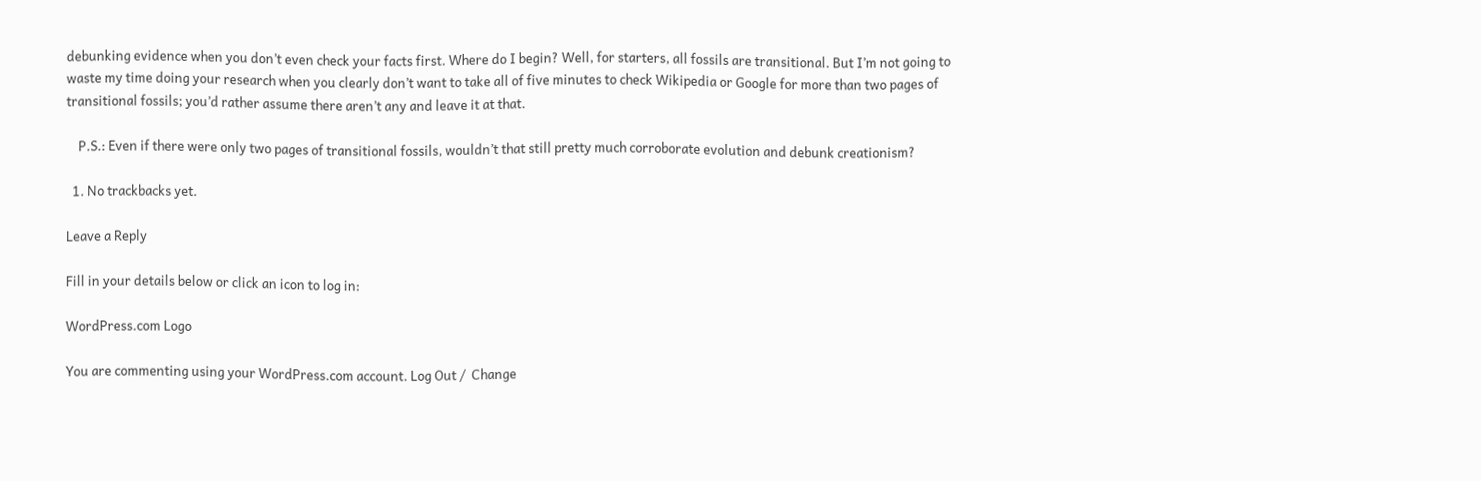debunking evidence when you don’t even check your facts first. Where do I begin? Well, for starters, all fossils are transitional. But I’m not going to waste my time doing your research when you clearly don’t want to take all of five minutes to check Wikipedia or Google for more than two pages of transitional fossils; you’d rather assume there aren’t any and leave it at that.

    P.S.: Even if there were only two pages of transitional fossils, wouldn’t that still pretty much corroborate evolution and debunk creationism?

  1. No trackbacks yet.

Leave a Reply

Fill in your details below or click an icon to log in:

WordPress.com Logo

You are commenting using your WordPress.com account. Log Out /  Change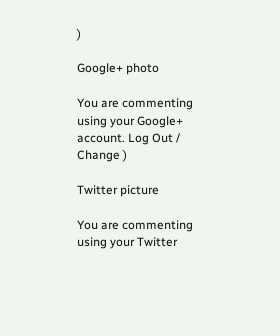)

Google+ photo

You are commenting using your Google+ account. Log Out /  Change )

Twitter picture

You are commenting using your Twitter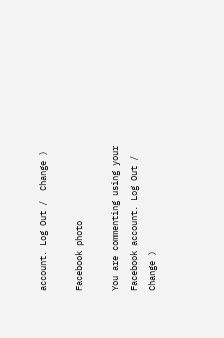account. Log Out /  Change )

Facebook photo

You are commenting using your Facebook account. Log Out /  Change )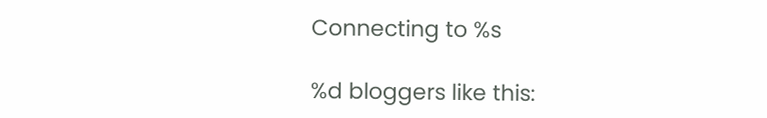Connecting to %s

%d bloggers like this: